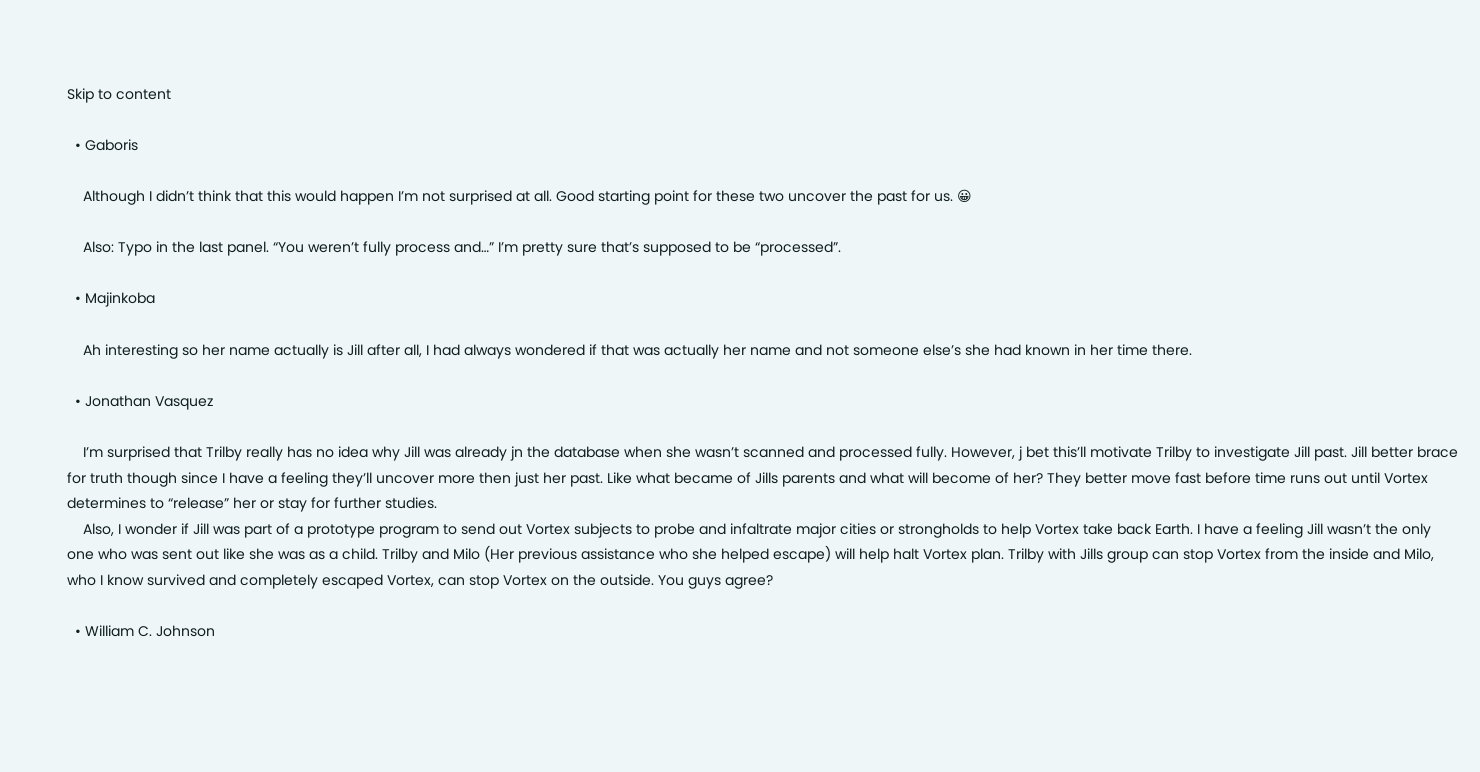Skip to content

  • Gaboris

    Although I didn’t think that this would happen I’m not surprised at all. Good starting point for these two uncover the past for us. 😀

    Also: Typo in the last panel. “You weren’t fully process and…” I’m pretty sure that’s supposed to be “processed”.

  • Majinkoba

    Ah interesting so her name actually is Jill after all, I had always wondered if that was actually her name and not someone else’s she had known in her time there.

  • Jonathan Vasquez

    I’m surprised that Trilby really has no idea why Jill was already jn the database when she wasn’t scanned and processed fully. However, j bet this’ll motivate Trilby to investigate Jill past. Jill better brace for truth though since I have a feeling they’ll uncover more then just her past. Like what became of Jills parents and what will become of her? They better move fast before time runs out until Vortex determines to “release” her or stay for further studies.
    Also, I wonder if Jill was part of a prototype program to send out Vortex subjects to probe and infaltrate major cities or strongholds to help Vortex take back Earth. I have a feeling Jill wasn’t the only one who was sent out like she was as a child. Trilby and Milo (Her previous assistance who she helped escape) will help halt Vortex plan. Trilby with Jills group can stop Vortex from the inside and Milo, who I know survived and completely escaped Vortex, can stop Vortex on the outside. You guys agree?

  • William C. Johnson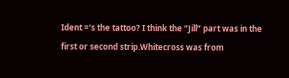Ident =’s the tattoo? I think the “Jill” part was in the first or second strip.Whitecross was from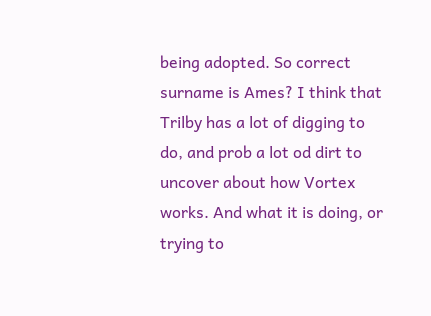being adopted. So correct surname is Ames? I think that Trilby has a lot of digging to do, and prob a lot od dirt to uncover about how Vortex works. And what it is doing, or trying to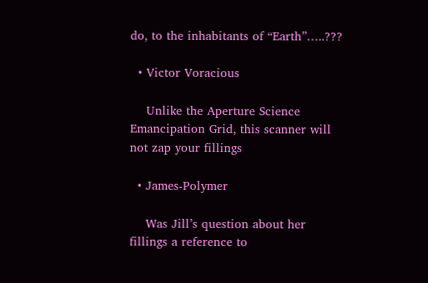do, to the inhabitants of “Earth”…..???

  • Victor Voracious

    Unlike the Aperture Science Emancipation Grid, this scanner will not zap your fillings

  • James-Polymer

    Was Jill’s question about her fillings a reference to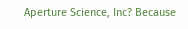Aperture Science, Inc? Because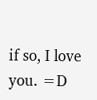if so, I love you. =D